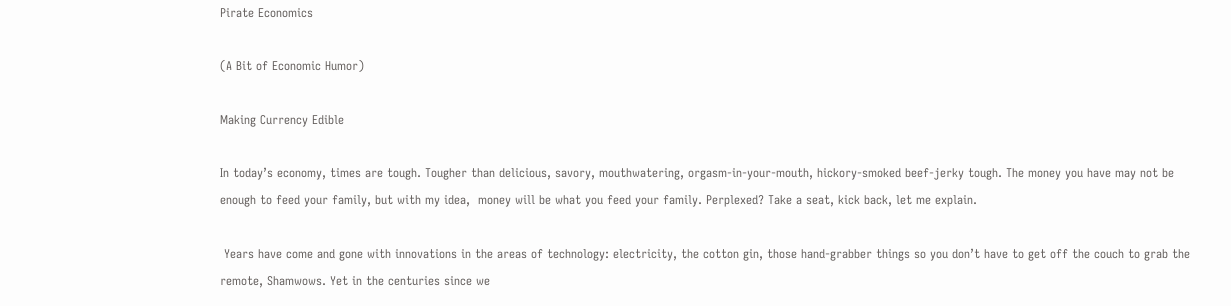Pirate Economics

(A Bit of Economic Humor)

Making Currency Edible

In today’s economy, times are tough. Tougher than delicious, savory, mouthwatering, orgasm-in-your-mouth, hickory-smoked beef-jerky tough. The money you have may not be enough to feed your family, but with my idea,  money will be what you feed your family. Perplexed? Take a seat, kick back, let me explain.

 Years have come and gone with innovations in the areas of technology: electricity, the cotton gin, those hand-grabber things so you don’t have to get off the couch to grab the remote, Shamwows. Yet in the centuries since we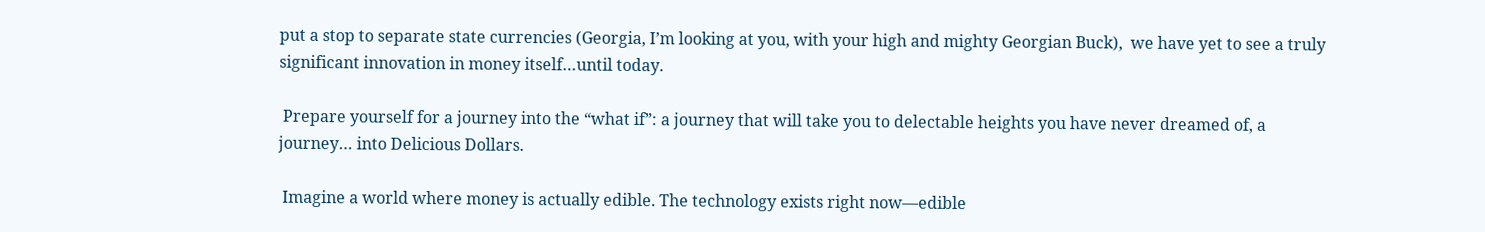put a stop to separate state currencies (Georgia, I’m looking at you, with your high and mighty Georgian Buck),  we have yet to see a truly significant innovation in money itself…until today.

 Prepare yourself for a journey into the “what if”: a journey that will take you to delectable heights you have never dreamed of, a journey… into Delicious Dollars.

 Imagine a world where money is actually edible. The technology exists right now—edible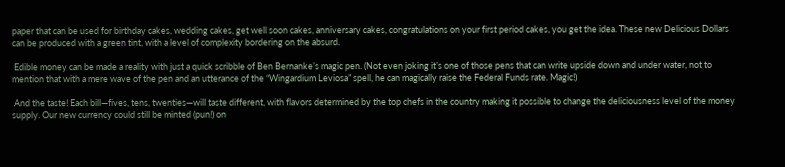paper that can be used for birthday cakes, wedding cakes, get well soon cakes, anniversary cakes, congratulations on your first period cakes, you get the idea. These new Delicious Dollars can be produced with a green tint, with a level of complexity bordering on the absurd.

 Edible money can be made a reality with just a quick scribble of Ben Bernanke’s magic pen. (Not even joking it’s one of those pens that can write upside down and under water, not to mention that with a mere wave of the pen and an utterance of the “Wingardium Leviosa” spell, he can magically raise the Federal Funds rate. Magic!)

 And the taste! Each bill—fives, tens, twenties—will taste different, with flavors determined by the top chefs in the country making it possible to change the deliciousness level of the money supply. Our new currency could still be minted (pun!) on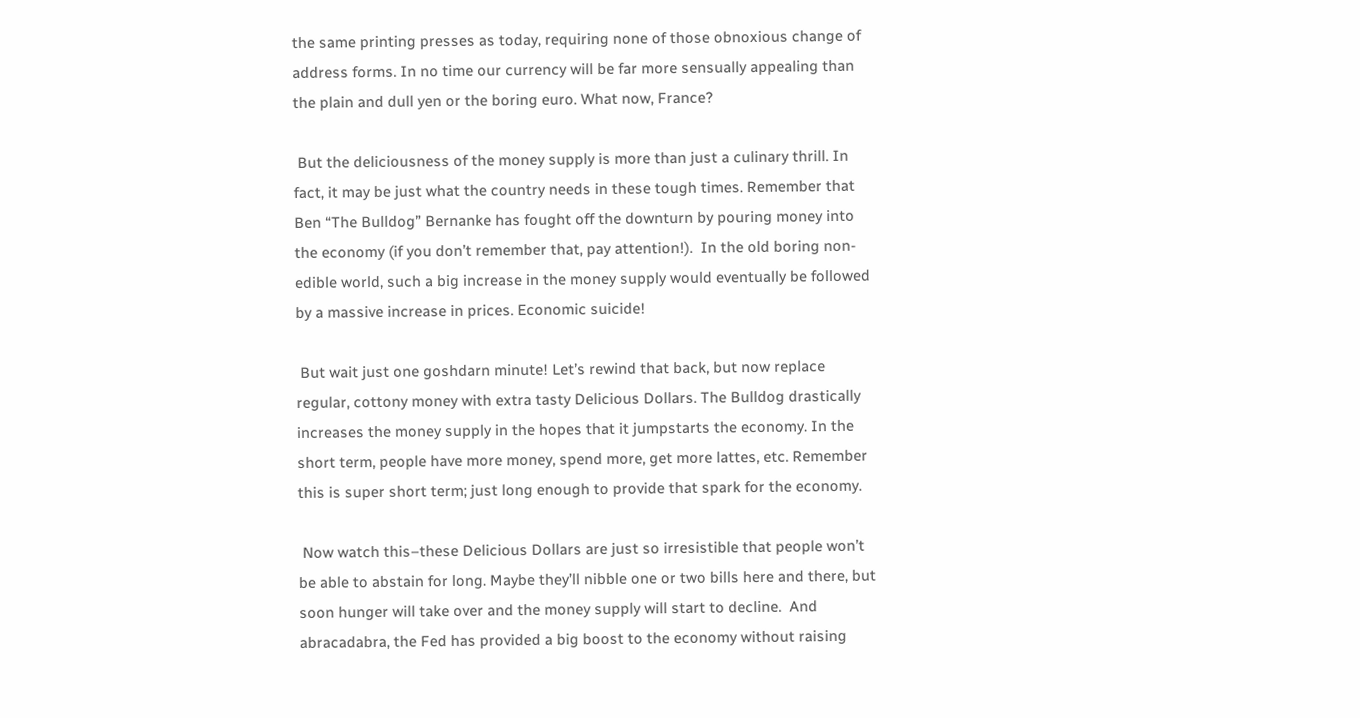the same printing presses as today, requiring none of those obnoxious change of address forms. In no time our currency will be far more sensually appealing than the plain and dull yen or the boring euro. What now, France?

 But the deliciousness of the money supply is more than just a culinary thrill. In fact, it may be just what the country needs in these tough times. Remember that Ben “The Bulldog” Bernanke has fought off the downturn by pouring money into the economy (if you don’t remember that, pay attention!).  In the old boring non-edible world, such a big increase in the money supply would eventually be followed by a massive increase in prices. Economic suicide!

 But wait just one goshdarn minute! Let’s rewind that back, but now replace regular, cottony money with extra tasty Delicious Dollars. The Bulldog drastically increases the money supply in the hopes that it jumpstarts the economy. In the short term, people have more money, spend more, get more lattes, etc. Remember this is super short term; just long enough to provide that spark for the economy.

 Now watch this–these Delicious Dollars are just so irresistible that people won’t be able to abstain for long. Maybe they’ll nibble one or two bills here and there, but soon hunger will take over and the money supply will start to decline.  And abracadabra, the Fed has provided a big boost to the economy without raising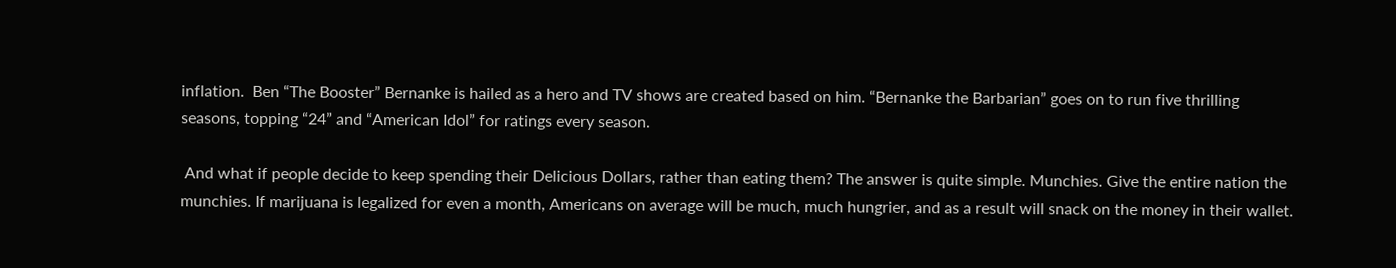inflation.  Ben “The Booster” Bernanke is hailed as a hero and TV shows are created based on him. “Bernanke the Barbarian” goes on to run five thrilling seasons, topping “24” and “American Idol” for ratings every season.

 And what if people decide to keep spending their Delicious Dollars, rather than eating them? The answer is quite simple. Munchies. Give the entire nation the munchies. If marijuana is legalized for even a month, Americans on average will be much, much hungrier, and as a result will snack on the money in their wallet.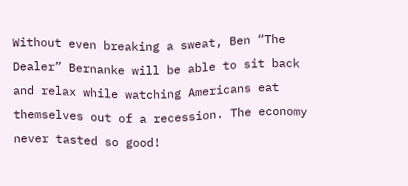Without even breaking a sweat, Ben “The Dealer” Bernanke will be able to sit back and relax while watching Americans eat themselves out of a recession. The economy never tasted so good!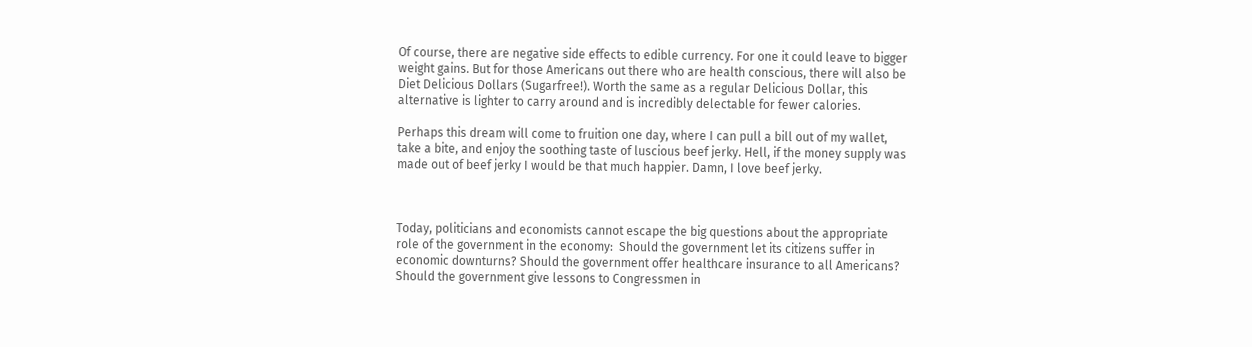Of course, there are negative side effects to edible currency. For one it could leave to bigger weight gains. But for those Americans out there who are health conscious, there will also be Diet Delicious Dollars (Sugarfree!). Worth the same as a regular Delicious Dollar, this alternative is lighter to carry around and is incredibly delectable for fewer calories.

Perhaps this dream will come to fruition one day, where I can pull a bill out of my wallet, take a bite, and enjoy the soothing taste of luscious beef jerky. Hell, if the money supply was made out of beef jerky I would be that much happier. Damn, I love beef jerky.



Today, politicians and economists cannot escape the big questions about the appropriate role of the government in the economy:  Should the government let its citizens suffer in economic downturns? Should the government offer healthcare insurance to all Americans? Should the government give lessons to Congressmen in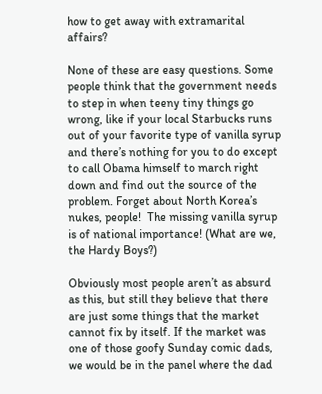how to get away with extramarital affairs?

None of these are easy questions. Some people think that the government needs to step in when teeny tiny things go wrong, like if your local Starbucks runs out of your favorite type of vanilla syrup and there’s nothing for you to do except to call Obama himself to march right down and find out the source of the problem. Forget about North Korea’s nukes, people!  The missing vanilla syrup is of national importance! (What are we, the Hardy Boys?)

Obviously most people aren’t as absurd as this, but still they believe that there are just some things that the market cannot fix by itself. If the market was one of those goofy Sunday comic dads, we would be in the panel where the dad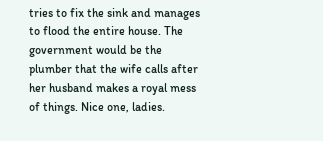tries to fix the sink and manages to flood the entire house. The government would be the plumber that the wife calls after her husband makes a royal mess of things. Nice one, ladies.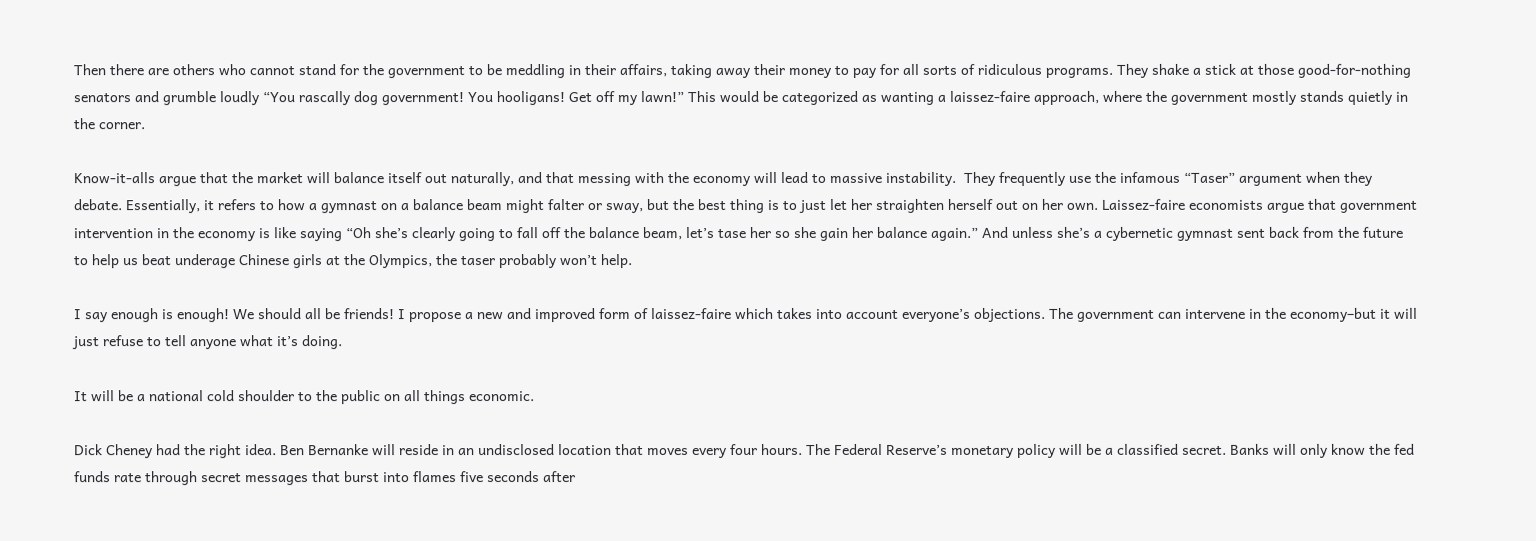Then there are others who cannot stand for the government to be meddling in their affairs, taking away their money to pay for all sorts of ridiculous programs. They shake a stick at those good-for-nothing senators and grumble loudly “You rascally dog government! You hooligans! Get off my lawn!” This would be categorized as wanting a laissez-faire approach, where the government mostly stands quietly in the corner.

Know-it-alls argue that the market will balance itself out naturally, and that messing with the economy will lead to massive instability.  They frequently use the infamous “Taser” argument when they debate. Essentially, it refers to how a gymnast on a balance beam might falter or sway, but the best thing is to just let her straighten herself out on her own. Laissez-faire economists argue that government intervention in the economy is like saying “Oh she’s clearly going to fall off the balance beam, let’s tase her so she gain her balance again.” And unless she’s a cybernetic gymnast sent back from the future to help us beat underage Chinese girls at the Olympics, the taser probably won’t help.

I say enough is enough! We should all be friends! I propose a new and improved form of laissez-faire which takes into account everyone’s objections. The government can intervene in the economy–but it will just refuse to tell anyone what it’s doing.

It will be a national cold shoulder to the public on all things economic.

Dick Cheney had the right idea. Ben Bernanke will reside in an undisclosed location that moves every four hours. The Federal Reserve’s monetary policy will be a classified secret. Banks will only know the fed funds rate through secret messages that burst into flames five seconds after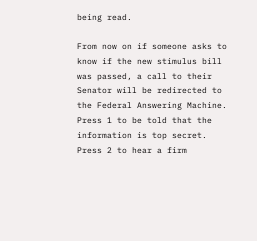being read.

From now on if someone asks to know if the new stimulus bill was passed, a call to their Senator will be redirected to the Federal Answering Machine. Press 1 to be told that the information is top secret. Press 2 to hear a firm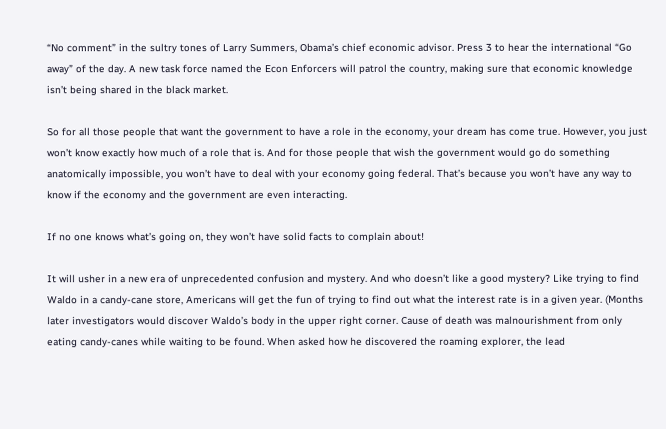“No comment” in the sultry tones of Larry Summers, Obama’s chief economic advisor. Press 3 to hear the international “Go away” of the day. A new task force named the Econ Enforcers will patrol the country, making sure that economic knowledge isn’t being shared in the black market.

So for all those people that want the government to have a role in the economy, your dream has come true. However, you just won’t know exactly how much of a role that is. And for those people that wish the government would go do something anatomically impossible, you won’t have to deal with your economy going federal. That’s because you won’t have any way to know if the economy and the government are even interacting.

If no one knows what’s going on, they won’t have solid facts to complain about!

It will usher in a new era of unprecedented confusion and mystery. And who doesn’t like a good mystery? Like trying to find Waldo in a candy-cane store, Americans will get the fun of trying to find out what the interest rate is in a given year. (Months later investigators would discover Waldo’s body in the upper right corner. Cause of death was malnourishment from only eating candy-canes while waiting to be found. When asked how he discovered the roaming explorer, the lead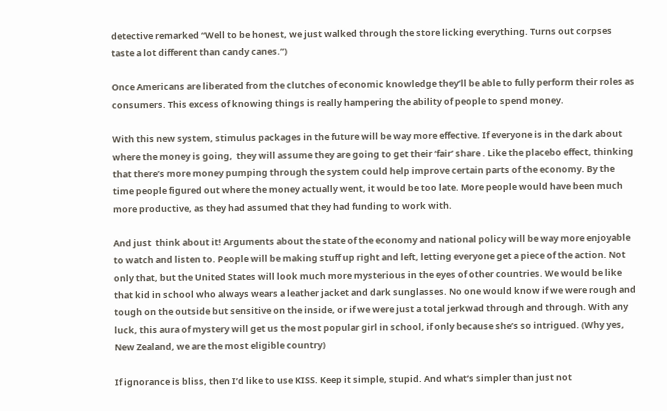detective remarked “Well to be honest, we just walked through the store licking everything. Turns out corpses taste a lot different than candy canes.”)

Once Americans are liberated from the clutches of economic knowledge they’ll be able to fully perform their roles as consumers. This excess of knowing things is really hampering the ability of people to spend money.

With this new system, stimulus packages in the future will be way more effective. If everyone is in the dark about where the money is going,  they will assume they are going to get their ‘fair’ share . Like the placebo effect, thinking that there’s more money pumping through the system could help improve certain parts of the economy. By the time people figured out where the money actually went, it would be too late. More people would have been much more productive, as they had assumed that they had funding to work with.

And just  think about it! Arguments about the state of the economy and national policy will be way more enjoyable to watch and listen to. People will be making stuff up right and left, letting everyone get a piece of the action. Not only that, but the United States will look much more mysterious in the eyes of other countries. We would be like that kid in school who always wears a leather jacket and dark sunglasses. No one would know if we were rough and tough on the outside but sensitive on the inside, or if we were just a total jerkwad through and through. With any luck, this aura of mystery will get us the most popular girl in school, if only because she’s so intrigued. (Why yes, New Zealand, we are the most eligible country)

If ignorance is bliss, then I’d like to use KISS. Keep it simple, stupid. And what’s simpler than just not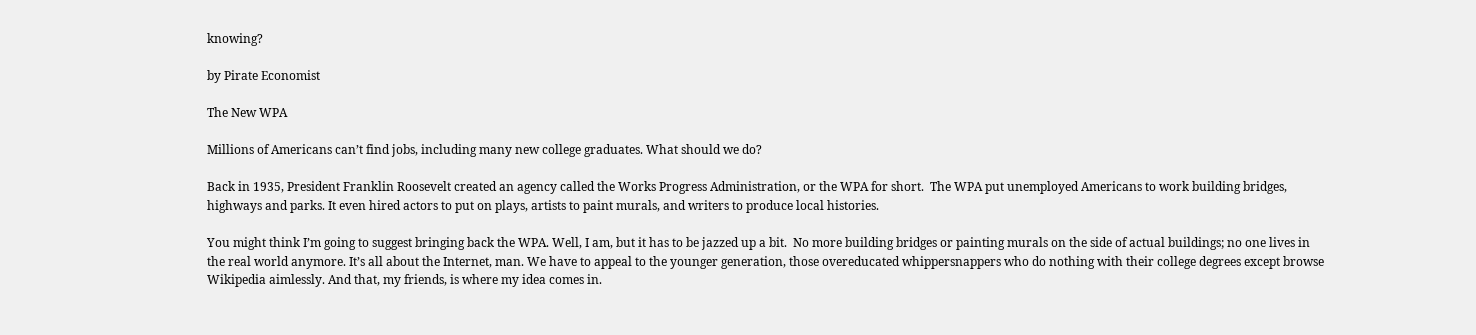knowing?

by Pirate Economist

The New WPA

Millions of Americans can’t find jobs, including many new college graduates. What should we do?

Back in 1935, President Franklin Roosevelt created an agency called the Works Progress Administration, or the WPA for short.  The WPA put unemployed Americans to work building bridges, highways and parks. It even hired actors to put on plays, artists to paint murals, and writers to produce local histories.

You might think I’m going to suggest bringing back the WPA. Well, I am, but it has to be jazzed up a bit.  No more building bridges or painting murals on the side of actual buildings; no one lives in the real world anymore. It’s all about the Internet, man. We have to appeal to the younger generation, those overeducated whippersnappers who do nothing with their college degrees except browse Wikipedia aimlessly. And that, my friends, is where my idea comes in.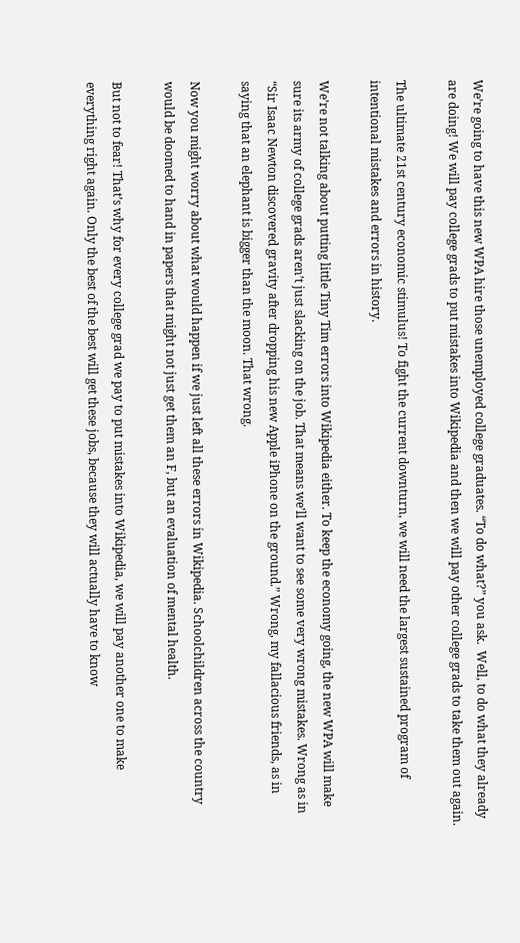We’re going to have this new WPA hire those unemployed college graduates. “To do what?” you ask.  Well, to do what they already are doing! We will pay college grads to put mistakes into Wikipedia and then we will pay other college grads to take them out again.

The ultimate 21st century economic stimulus! To fight the current downturn, we will need the largest sustained program of intentional mistakes and errors in history.

We’re not talking about putting little Tiny Tim errors into Wikipedia either. To keep the economy going, the new WPA will make sure its army of college grads aren’t just slacking on the job. That means we’ll want to see some very wrong mistakes. Wrong as in “Sir Isaac Newton discovered gravity after dropping his new Apple iPhone on the ground.” Wrong, my fallacious friends, as in saying that an elephant is bigger than the moon. That wrong.

Now you might worry about what would happen if we just left all these errors in Wikipedia. Schoolchildren across the country would be doomed to hand in papers that might not just get them an F, but an evaluation of mental health.

But not to fear! That’s why for every college grad we pay to put mistakes into Wikipedia, we will pay another one to make everything right again. Only the best of the best will get these jobs, because they will actually have to know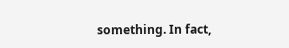something. In fact,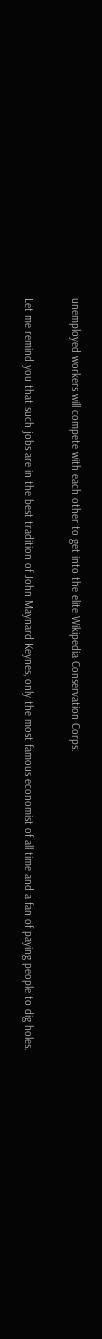unemployed workers will compete with each other to get into the elite Wikipedia Conservation Corps.

Let me remind you that such jobs are in the best tradition of John Maynard Keynes, only the most famous economist of all time and a fan of paying people to dig holes.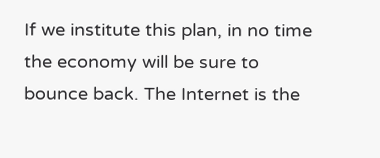If we institute this plan, in no time the economy will be sure to bounce back. The Internet is the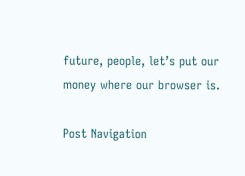future, people, let’s put our money where our browser is.

Post Navigation